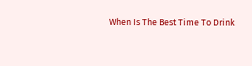When Is The Best Time To Drink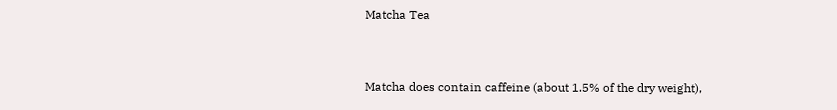Matcha Tea


Matcha does contain caffeine (about 1.5% of the dry weight),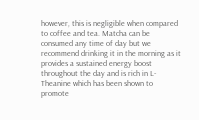however, this is negligible when compared to coffee and tea. Matcha can be consumed any time of day but we recommend drinking it in the morning as it provides a sustained energy boost throughout the day and is rich in L-Theanine which has been shown to promote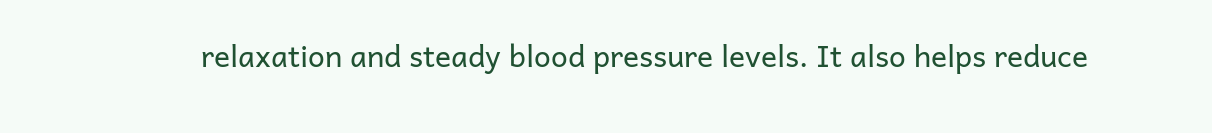relaxation and steady blood pressure levels. It also helps reduce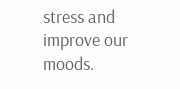stress and improve our moods.